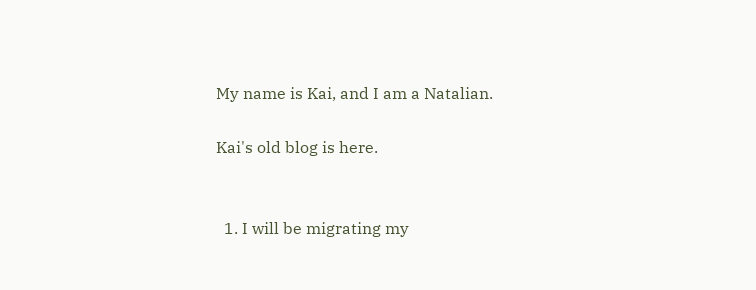My name is Kai, and I am a Natalian.

Kai's old blog is here.


  1. I will be migrating my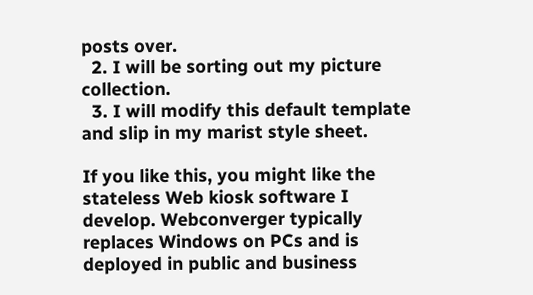posts over.
  2. I will be sorting out my picture collection.
  3. I will modify this default template and slip in my marist style sheet.

If you like this, you might like the stateless Web kiosk software I develop. Webconverger typically replaces Windows on PCs and is deployed in public and business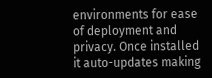environments for ease of deployment and privacy. Once installed it auto-updates making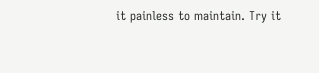it painless to maintain. Try it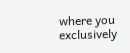where you exclusively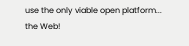use the only viable open platform... the Web!